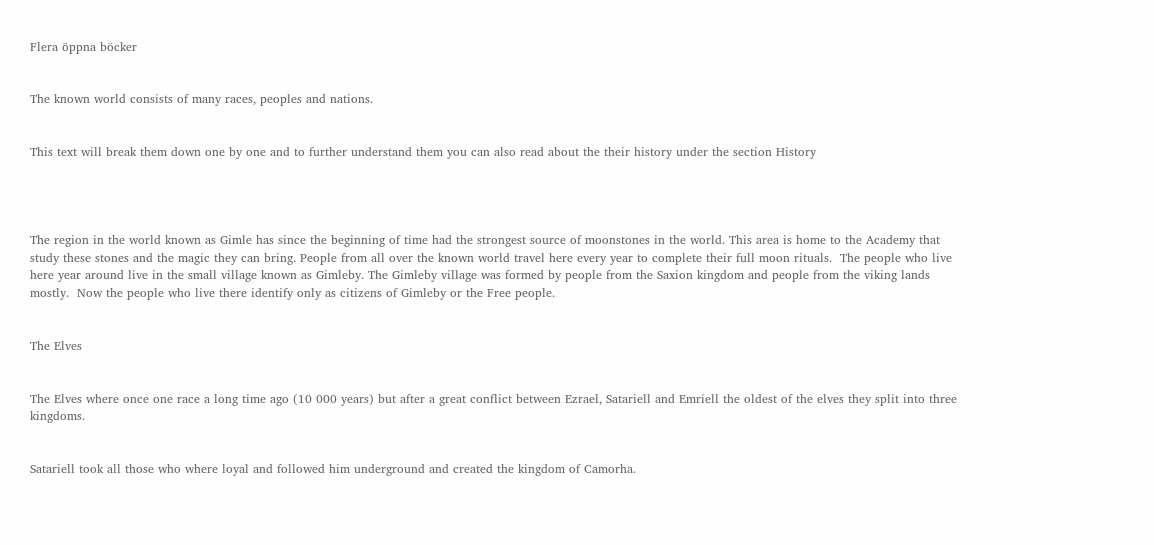Flera öppna böcker


The known world consists of many races, peoples and nations.


This text will break them down one by one and to further understand them you can also read about the their history under the section History




The region in the world known as Gimle has since the beginning of time had the strongest source of moonstones in the world. This area is home to the Academy that study these stones and the magic they can bring. People from all over the known world travel here every year to complete their full moon rituals.  The people who live here year around live in the small village known as Gimleby. The Gimleby village was formed by people from the Saxion kingdom and people from the viking lands mostly.  Now the people who live there identify only as citizens of Gimleby or the Free people.


The Elves


The Elves where once one race a long time ago (10 000 years) but after a great conflict between Ezrael, Satariell and Emriell the oldest of the elves they split into three kingdoms.


Satariell took all those who where loyal and followed him underground and created the kingdom of Camorha.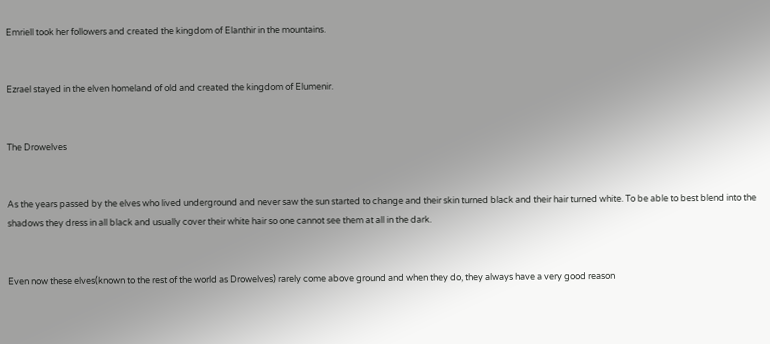Emriell took her followers and created the kingdom of Elanthir in the mountains.


Ezrael stayed in the elven homeland of old and created the kingdom of Elumenir.


The Drowelves


As the years passed by the elves who lived underground and never saw the sun started to change and their skin turned black and their hair turned white. To be able to best blend into the shadows they dress in all black and usually cover their white hair so one cannot see them at all in the dark.


Even now these elves(known to the rest of the world as Drowelves) rarely come above ground and when they do, they always have a very good reason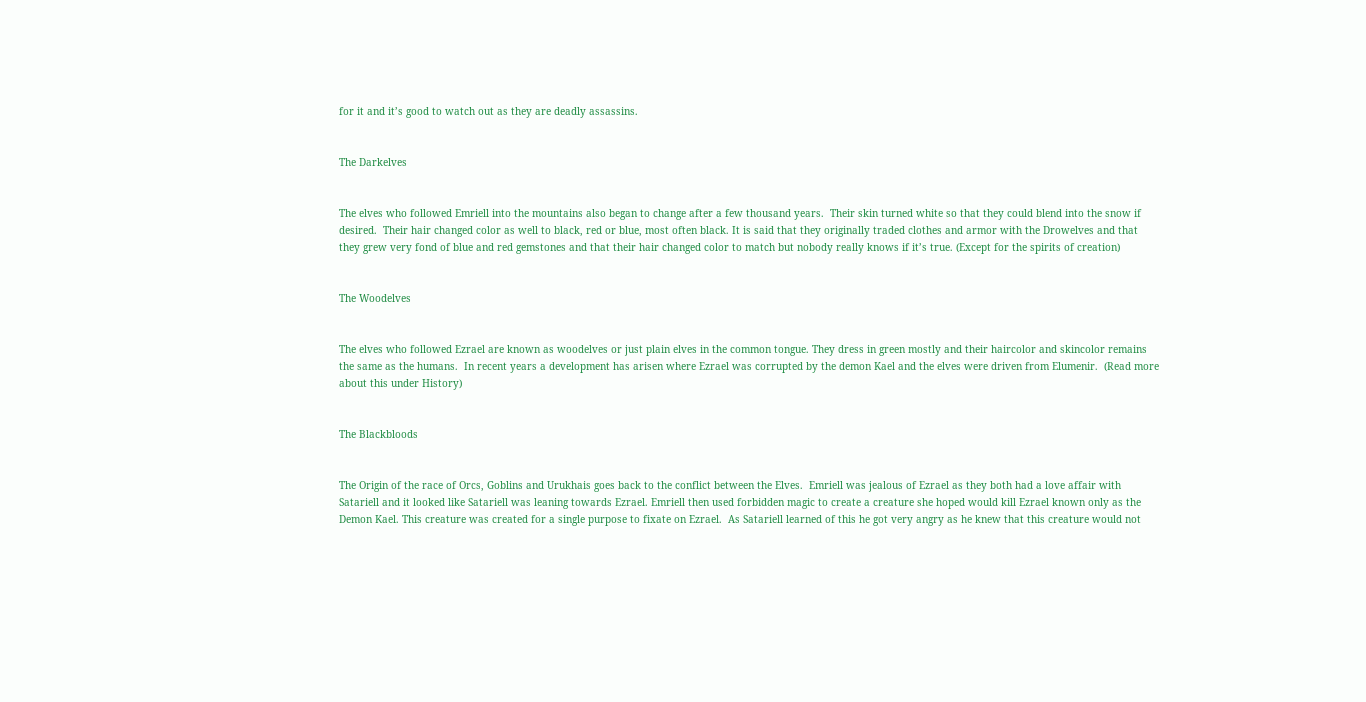for it and it’s good to watch out as they are deadly assassins.


The Darkelves


The elves who followed Emriell into the mountains also began to change after a few thousand years.  Their skin turned white so that they could blend into the snow if desired.  Their hair changed color as well to black, red or blue, most often black. It is said that they originally traded clothes and armor with the Drowelves and that they grew very fond of blue and red gemstones and that their hair changed color to match but nobody really knows if it’s true. (Except for the spirits of creation)


The Woodelves


The elves who followed Ezrael are known as woodelves or just plain elves in the common tongue. They dress in green mostly and their haircolor and skincolor remains the same as the humans.  In recent years a development has arisen where Ezrael was corrupted by the demon Kael and the elves were driven from Elumenir.  (Read more about this under History)


The Blackbloods


The Origin of the race of Orcs, Goblins and Urukhais goes back to the conflict between the Elves.  Emriell was jealous of Ezrael as they both had a love affair with Satariell and it looked like Satariell was leaning towards Ezrael. Emriell then used forbidden magic to create a creature she hoped would kill Ezrael known only as the Demon Kael. This creature was created for a single purpose to fixate on Ezrael.  As Satariell learned of this he got very angry as he knew that this creature would not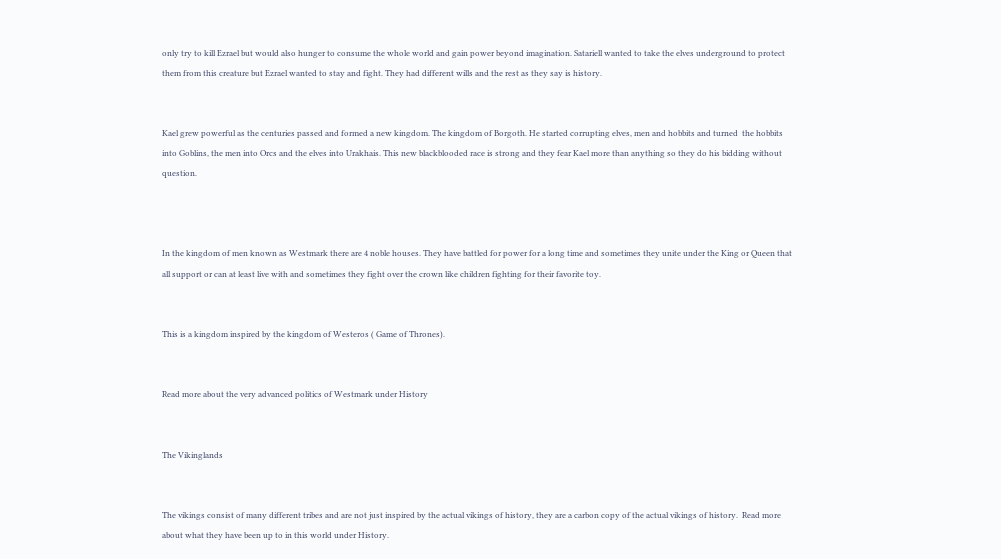only try to kill Ezrael but would also hunger to consume the whole world and gain power beyond imagination. Satariell wanted to take the elves underground to protect them from this creature but Ezrael wanted to stay and fight. They had different wills and the rest as they say is history.


Kael grew powerful as the centuries passed and formed a new kingdom. The kingdom of Borgoth. He started corrupting elves, men and hobbits and turned  the hobbits into Goblins, the men into Orcs and the elves into Urakhais. This new blackblooded race is strong and they fear Kael more than anything so they do his bidding without question.



In the kingdom of men known as Westmark there are 4 noble houses. They have battled for power for a long time and sometimes they unite under the King or Queen that all support or can at least live with and sometimes they fight over the crown like children fighting for their favorite toy.


This is a kingdom inspired by the kingdom of Westeros ( Game of Thrones).


Read more about the very advanced politics of Westmark under History


The Vikinglands


The vikings consist of many different tribes and are not just inspired by the actual vikings of history, they are a carbon copy of the actual vikings of history.  Read more about what they have been up to in this world under History.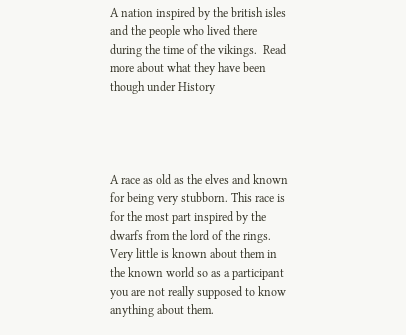A nation inspired by the british isles and the people who lived there during the time of the vikings.  Read more about what they have been though under History




A race as old as the elves and known for being very stubborn. This race is for the most part inspired by the dwarfs from the lord of the rings. Very little is known about them in the known world so as a participant you are not really supposed to know anything about them.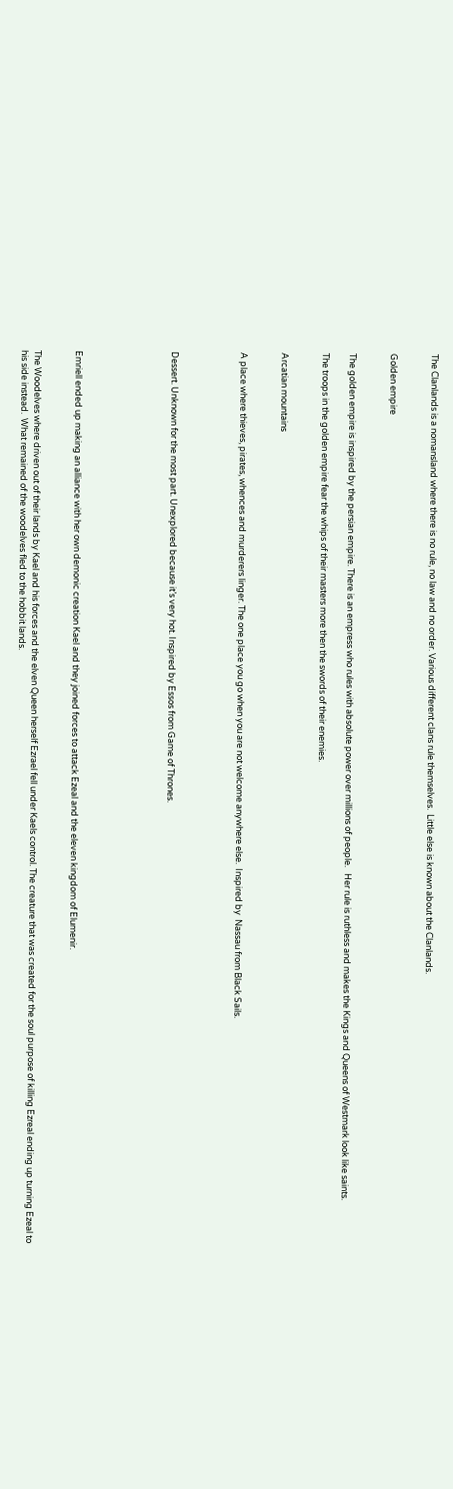The Clanlands is a nomansland where there is no rule, no law and no order. Various different clans rule themselves.  Little else is known about the Clanlands.


Golden empire


The golden empire is inspired by the persian empire. There is an empress who rules with absolute power over millions of people.   Her rule is ruthless and makes the Kings and Queens of Westmark look like saints.

The troops in the golden empire fear the whips of their masters more then the swords of their enemies.


Arcatian mountains


A place where thieves, pirates, whences and murderers linger. The one place you go when you are not welcome anywhere else.  Inspired by  Nassau from Black Sails.




Dessert. Unknown for the most part. Unexplored because it’s very hot. Inspired by Essos from Game of Thrones.






Emriell ended up making an alliance with her own demonic creation Kael and they joined forces to attack Ezeal and the eleven kingdom of Elumenir.


The Woodelves where driven out of their lands by Kael and his forces and the elven Queen herself Ezrael fell under Kaels control. The creature that was created for the soul purpose of killing Ezreal ending up turning Ezeal to his side instead.  What remained of the woodelves fled to the hobbit lands.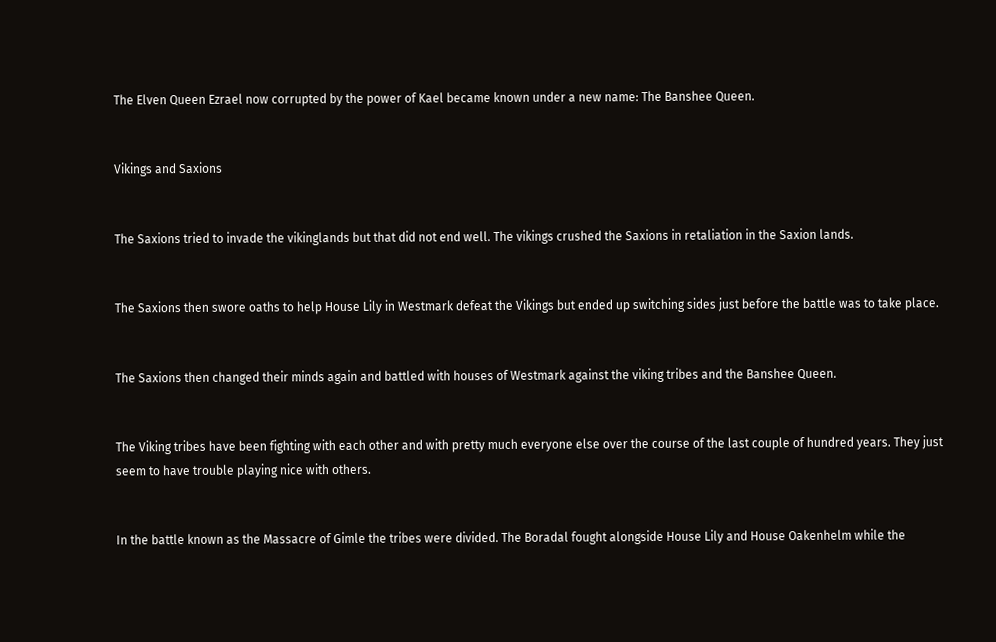The Elven Queen Ezrael now corrupted by the power of Kael became known under a new name: The Banshee Queen.


Vikings and Saxions


The Saxions tried to invade the vikinglands but that did not end well. The vikings crushed the Saxions in retaliation in the Saxion lands.


The Saxions then swore oaths to help House Lily in Westmark defeat the Vikings but ended up switching sides just before the battle was to take place.


The Saxions then changed their minds again and battled with houses of Westmark against the viking tribes and the Banshee Queen.


The Viking tribes have been fighting with each other and with pretty much everyone else over the course of the last couple of hundred years. They just seem to have trouble playing nice with others.


In the battle known as the Massacre of Gimle the tribes were divided. The Boradal fought alongside House Lily and House Oakenhelm while the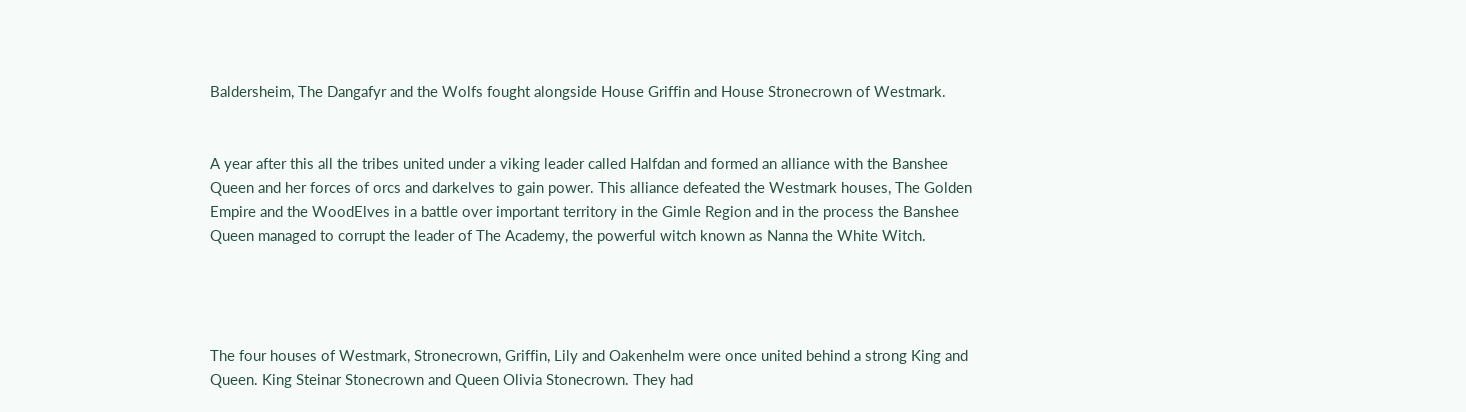Baldersheim, The Dangafyr and the Wolfs fought alongside House Griffin and House Stronecrown of Westmark.


A year after this all the tribes united under a viking leader called Halfdan and formed an alliance with the Banshee Queen and her forces of orcs and darkelves to gain power. This alliance defeated the Westmark houses, The Golden Empire and the WoodElves in a battle over important territory in the Gimle Region and in the process the Banshee Queen managed to corrupt the leader of The Academy, the powerful witch known as Nanna the White Witch.




The four houses of Westmark, Stronecrown, Griffin, Lily and Oakenhelm were once united behind a strong King and Queen. King Steinar Stonecrown and Queen Olivia Stonecrown. They had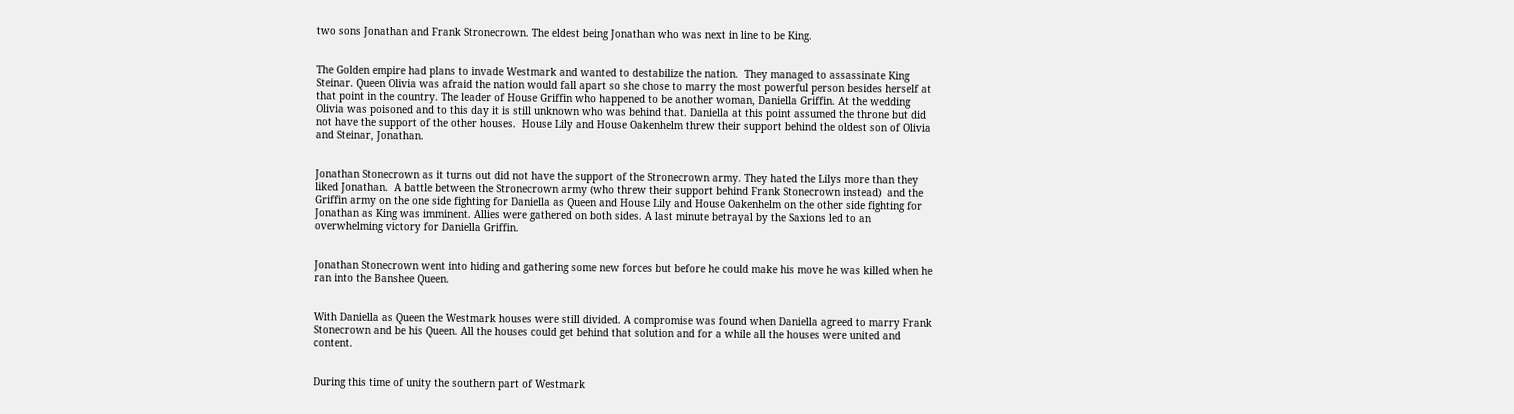two sons Jonathan and Frank Stronecrown. The eldest being Jonathan who was next in line to be King.


The Golden empire had plans to invade Westmark and wanted to destabilize the nation.  They managed to assassinate King Steinar. Queen Olivia was afraid the nation would fall apart so she chose to marry the most powerful person besides herself at that point in the country. The leader of House Griffin who happened to be another woman, Daniella Griffin. At the wedding Olivia was poisoned and to this day it is still unknown who was behind that. Daniella at this point assumed the throne but did not have the support of the other houses.  House Lily and House Oakenhelm threw their support behind the oldest son of Olivia and Steinar, Jonathan.


Jonathan Stonecrown as it turns out did not have the support of the Stronecrown army. They hated the Lilys more than they liked Jonathan.  A battle between the Stronecrown army (who threw their support behind Frank Stonecrown instead)  and the Griffin army on the one side fighting for Daniella as Queen and House Lily and House Oakenhelm on the other side fighting for Jonathan as King was imminent. Allies were gathered on both sides. A last minute betrayal by the Saxions led to an overwhelming victory for Daniella Griffin.


Jonathan Stonecrown went into hiding and gathering some new forces but before he could make his move he was killed when he ran into the Banshee Queen.


With Daniella as Queen the Westmark houses were still divided. A compromise was found when Daniella agreed to marry Frank Stonecrown and be his Queen. All the houses could get behind that solution and for a while all the houses were united and content.


During this time of unity the southern part of Westmark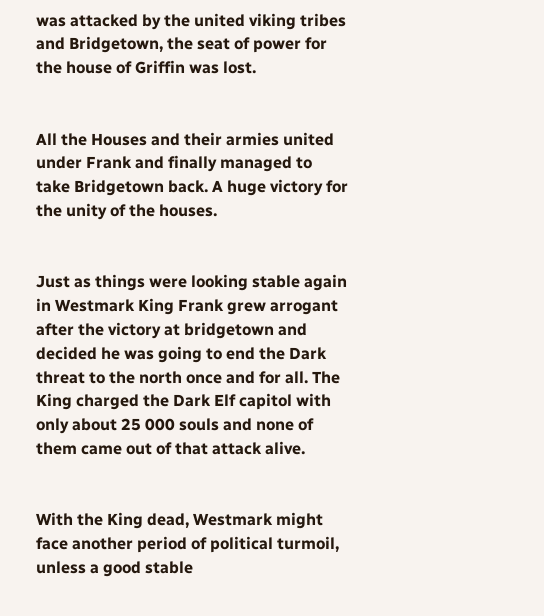was attacked by the united viking tribes and Bridgetown, the seat of power for the house of Griffin was lost.


All the Houses and their armies united under Frank and finally managed to take Bridgetown back. A huge victory for the unity of the houses.


Just as things were looking stable again in Westmark King Frank grew arrogant after the victory at bridgetown and decided he was going to end the Dark threat to the north once and for all. The King charged the Dark Elf capitol with only about 25 000 souls and none of them came out of that attack alive.


With the King dead, Westmark might face another period of political turmoil, unless a good stable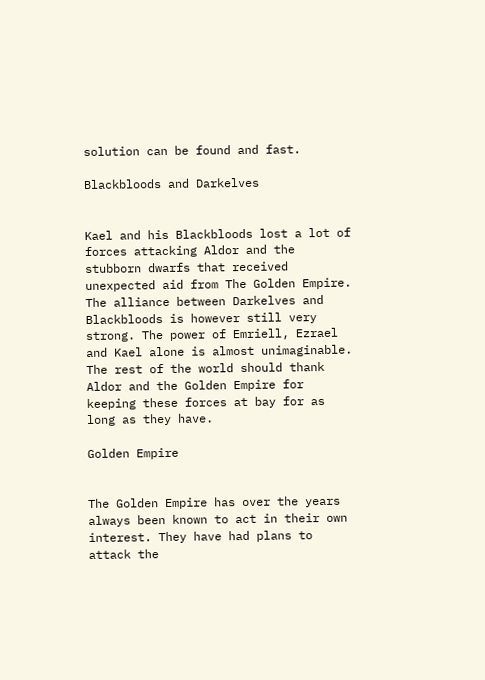solution can be found and fast.

Blackbloods and Darkelves


Kael and his Blackbloods lost a lot of forces attacking Aldor and the stubborn dwarfs that received unexpected aid from The Golden Empire. The alliance between Darkelves and Blackbloods is however still very strong. The power of Emriell, Ezrael and Kael alone is almost unimaginable.  The rest of the world should thank Aldor and the Golden Empire for keeping these forces at bay for as long as they have.

Golden Empire


The Golden Empire has over the years always been known to act in their own interest. They have had plans to attack the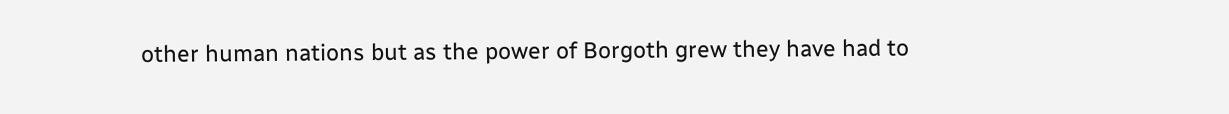other human nations but as the power of Borgoth grew they have had to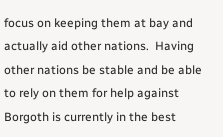focus on keeping them at bay and actually aid other nations.  Having other nations be stable and be able to rely on them for help against Borgoth is currently in the best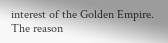interest of the Golden Empire. The reason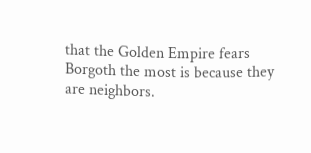that the Golden Empire fears Borgoth the most is because they are neighbors.